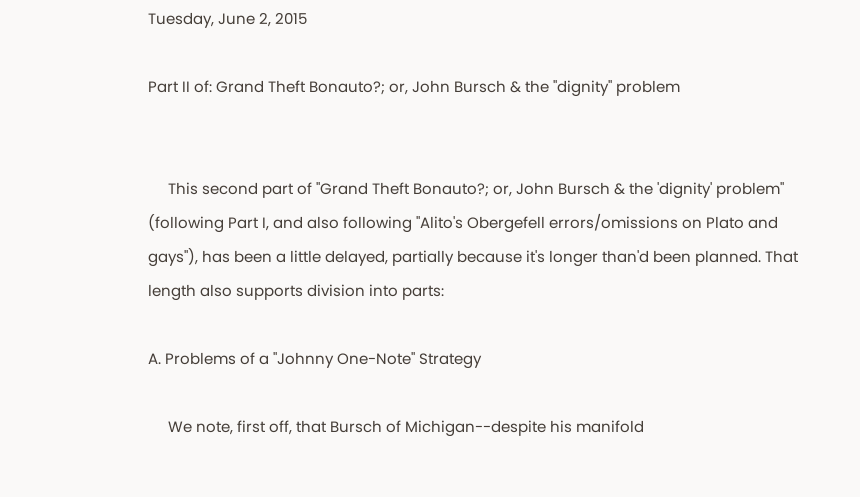Tuesday, June 2, 2015

Part II of: Grand Theft Bonauto?; or, John Bursch & the "dignity" problem


     This second part of "Grand Theft Bonauto?; or, John Bursch & the 'dignity' problem" (following Part I, and also following "Alito's Obergefell errors/omissions on Plato and gays"), has been a little delayed, partially because it's longer than'd been planned. That length also supports division into parts:

A. Problems of a "Johnny One-Note" Strategy

     We note, first off, that Bursch of Michigan--despite his manifold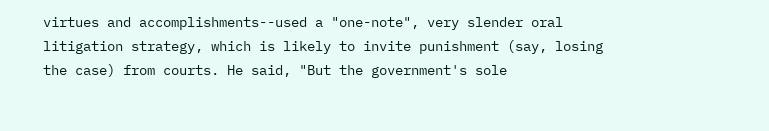virtues and accomplishments--used a "one-note", very slender oral litigation strategy, which is likely to invite punishment (say, losing the case) from courts. He said, "But the government's sole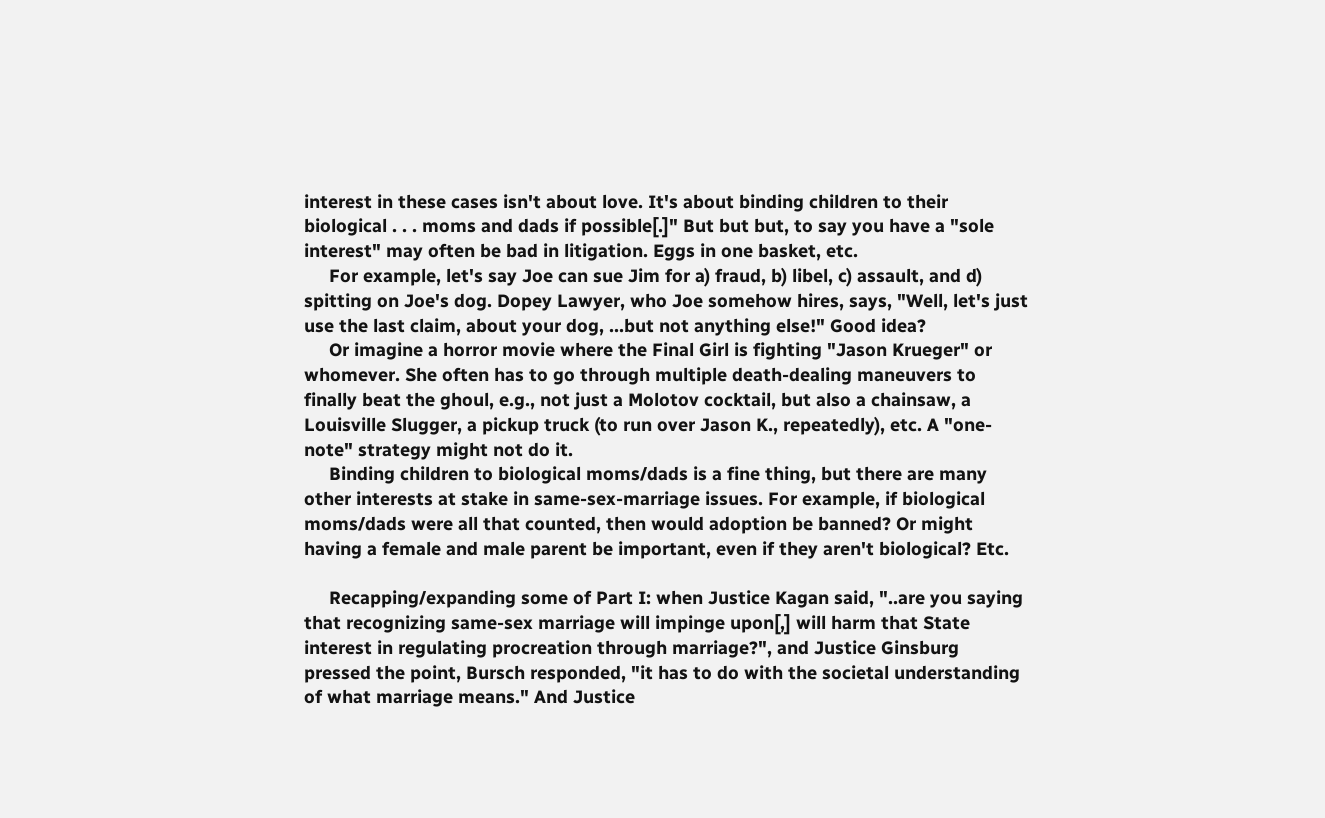interest in these cases isn't about love. It's about binding children to their biological . . . moms and dads if possible[.]" But but but, to say you have a "sole interest" may often be bad in litigation. Eggs in one basket, etc.
     For example, let's say Joe can sue Jim for a) fraud, b) libel, c) assault, and d) spitting on Joe's dog. Dopey Lawyer, who Joe somehow hires, says, "Well, let's just use the last claim, about your dog, ...but not anything else!" Good idea?
     Or imagine a horror movie where the Final Girl is fighting "Jason Krueger" or whomever. She often has to go through multiple death-dealing maneuvers to finally beat the ghoul, e.g., not just a Molotov cocktail, but also a chainsaw, a Louisville Slugger, a pickup truck (to run over Jason K., repeatedly), etc. A "one-note" strategy might not do it.
     Binding children to biological moms/dads is a fine thing, but there are many other interests at stake in same-sex-marriage issues. For example, if biological moms/dads were all that counted, then would adoption be banned? Or might having a female and male parent be important, even if they aren't biological? Etc.

     Recapping/expanding some of Part I: when Justice Kagan said, "..are you saying that recognizing same-sex marriage will impinge upon[,] will harm that State interest in regulating procreation through marriage?", and Justice Ginsburg pressed the point, Bursch responded, "it has to do with the societal understanding of what marriage means." And Justice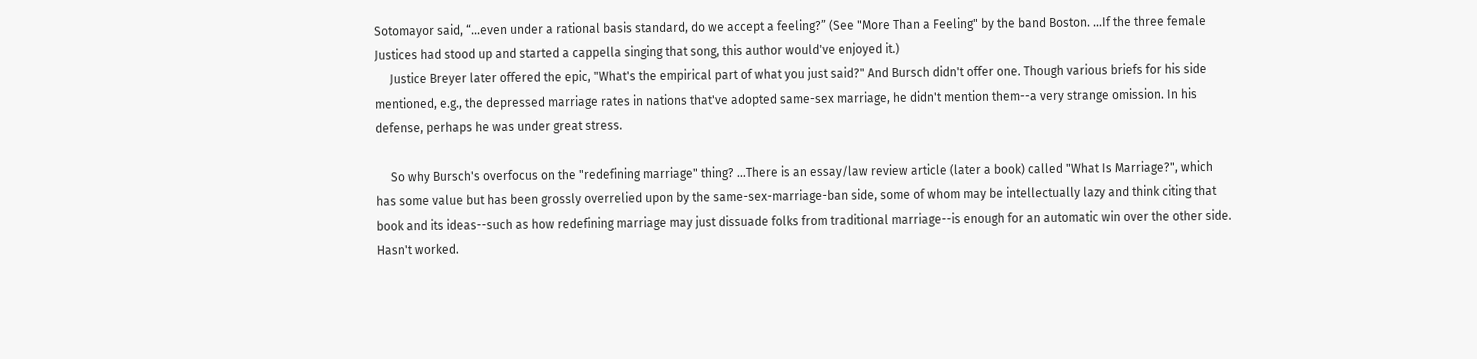Sotomayor said, “...even under a rational basis standard, do we accept a feeling?” (See "More Than a Feeling" by the band Boston. ...If the three female Justices had stood up and started a cappella singing that song, this author would've enjoyed it.)
     Justice Breyer later offered the epic, "What's the empirical part of what you just said?" And Bursch didn't offer one. Though various briefs for his side mentioned, e.g., the depressed marriage rates in nations that've adopted same-sex marriage, he didn't mention them--a very strange omission. In his defense, perhaps he was under great stress.

     So why Bursch's overfocus on the "redefining marriage" thing? ...There is an essay/law review article (later a book) called "What Is Marriage?", which has some value but has been grossly overrelied upon by the same-sex-marriage-ban side, some of whom may be intellectually lazy and think citing that book and its ideas--such as how redefining marriage may just dissuade folks from traditional marriage--is enough for an automatic win over the other side. Hasn't worked.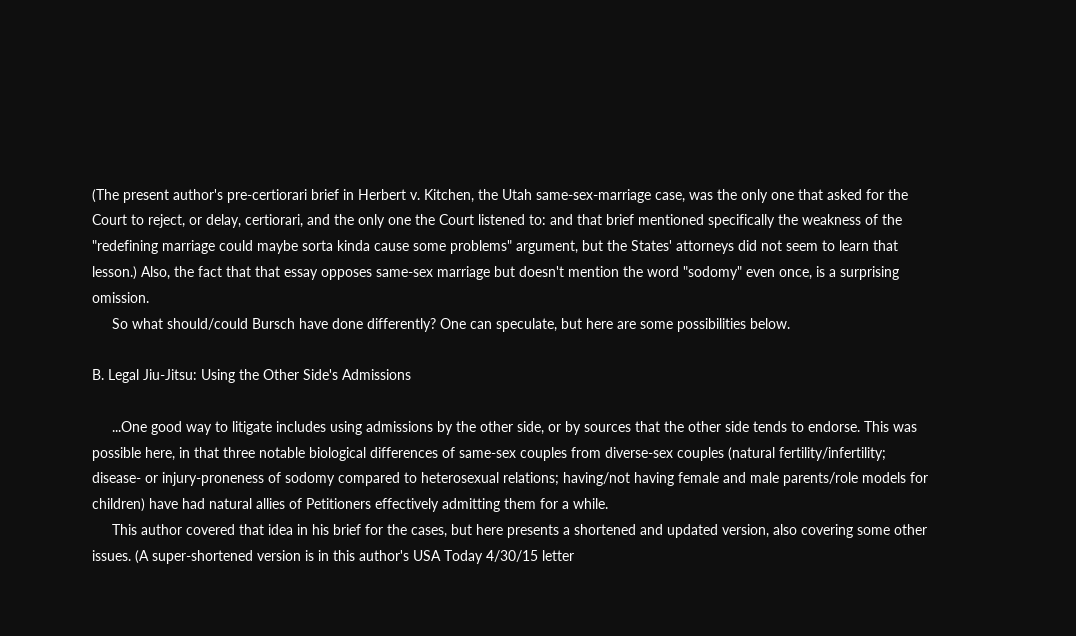(The present author's pre-certiorari brief in Herbert v. Kitchen, the Utah same-sex-marriage case, was the only one that asked for the Court to reject, or delay, certiorari, and the only one the Court listened to: and that brief mentioned specifically the weakness of the "redefining marriage could maybe sorta kinda cause some problems" argument, but the States' attorneys did not seem to learn that lesson.) Also, the fact that that essay opposes same-sex marriage but doesn't mention the word "sodomy" even once, is a surprising omission.
     So what should/could Bursch have done differently? One can speculate, but here are some possibilities below.

B. Legal Jiu-Jitsu: Using the Other Side's Admissions

     ...One good way to litigate includes using admissions by the other side, or by sources that the other side tends to endorse. This was possible here, in that three notable biological differences of same-sex couples from diverse-sex couples (natural fertility/infertility; disease- or injury-proneness of sodomy compared to heterosexual relations; having/not having female and male parents/role models for children) have had natural allies of Petitioners effectively admitting them for a while.
     This author covered that idea in his brief for the cases, but here presents a shortened and updated version, also covering some other issues. (A super-shortened version is in this author's USA Today 4/30/15 letter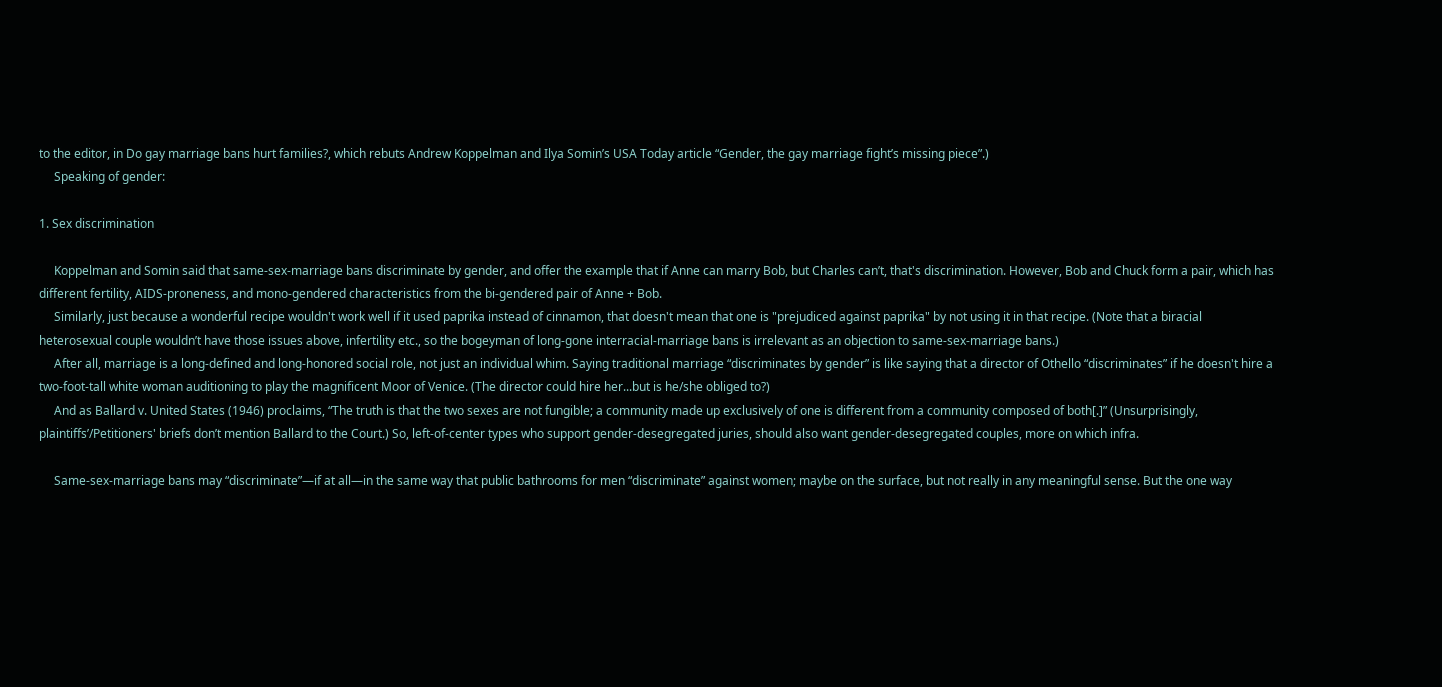to the editor, in Do gay marriage bans hurt families?, which rebuts Andrew Koppelman and Ilya Somin’s USA Today article “Gender, the gay marriage fight’s missing piece”.)
     Speaking of gender:

1. Sex discrimination

     Koppelman and Somin said that same-sex-marriage bans discriminate by gender, and offer the example that if Anne can marry Bob, but Charles can’t, that's discrimination. However, Bob and Chuck form a pair, which has different fertility, AIDS-proneness, and mono-gendered characteristics from the bi-gendered pair of Anne + Bob.
     Similarly, just because a wonderful recipe wouldn't work well if it used paprika instead of cinnamon, that doesn't mean that one is "prejudiced against paprika" by not using it in that recipe. (Note that a biracial heterosexual couple wouldn’t have those issues above, infertility etc., so the bogeyman of long-gone interracial-marriage bans is irrelevant as an objection to same-sex-marriage bans.)
     After all, marriage is a long-defined and long-honored social role, not just an individual whim. Saying traditional marriage “discriminates by gender” is like saying that a director of Othello “discriminates” if he doesn't hire a two-foot-tall white woman auditioning to play the magnificent Moor of Venice. (The director could hire her...but is he/she obliged to?)
     And as Ballard v. United States (1946) proclaims, “The truth is that the two sexes are not fungible; a community made up exclusively of one is different from a community composed of both[.]” (Unsurprisingly, plaintiffs’/Petitioners' briefs don’t mention Ballard to the Court.) So, left-of-center types who support gender-desegregated juries, should also want gender-desegregated couples, more on which infra.

     Same-sex-marriage bans may “discriminate”—if at all—in the same way that public bathrooms for men “discriminate” against women; maybe on the surface, but not really in any meaningful sense. But the one way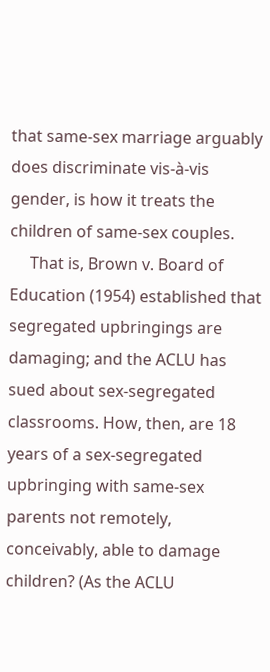that same-sex marriage arguably does discriminate vis-à-vis gender, is how it treats the children of same-sex couples.
     That is, Brown v. Board of Education (1954) established that segregated upbringings are damaging; and the ACLU has sued about sex-segregated classrooms. How, then, are 18 years of a sex-segregated upbringing with same-sex parents not remotely, conceivably, able to damage children? (As the ACLU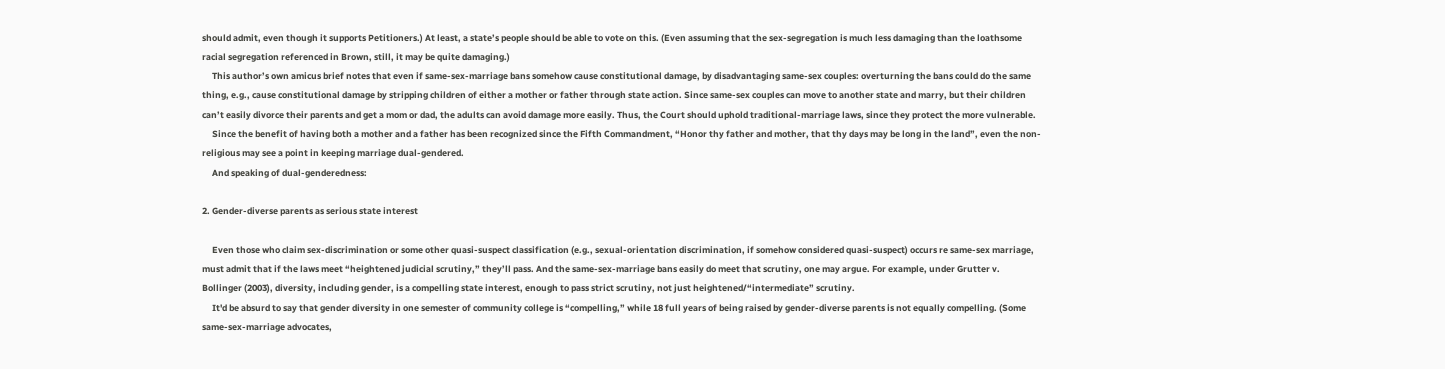should admit, even though it supports Petitioners.) At least, a state’s people should be able to vote on this. (Even assuming that the sex-segregation is much less damaging than the loathsome racial segregation referenced in Brown, still, it may be quite damaging.)
     This author’s own amicus brief notes that even if same-sex-marriage bans somehow cause constitutional damage, by disadvantaging same-sex couples: overturning the bans could do the same thing, e.g., cause constitutional damage by stripping children of either a mother or father through state action. Since same-sex couples can move to another state and marry, but their children can’t easily divorce their parents and get a mom or dad, the adults can avoid damage more easily. Thus, the Court should uphold traditional-marriage laws, since they protect the more vulnerable.
     Since the benefit of having both a mother and a father has been recognized since the Fifth Commandment, “Honor thy father and mother, that thy days may be long in the land”, even the non-religious may see a point in keeping marriage dual-gendered.
     And speaking of dual-genderedness:

2. Gender-diverse parents as serious state interest

     Even those who claim sex-discrimination or some other quasi-suspect classification (e.g., sexual-orientation discrimination, if somehow considered quasi-suspect) occurs re same-sex marriage, must admit that if the laws meet “heightened judicial scrutiny,” they’ll pass. And the same-sex-marriage bans easily do meet that scrutiny, one may argue. For example, under Grutter v. Bollinger (2003), diversity, including gender, is a compelling state interest, enough to pass strict scrutiny, not just heightened/“intermediate” scrutiny.
     It'd be absurd to say that gender diversity in one semester of community college is “compelling,” while 18 full years of being raised by gender-diverse parents is not equally compelling. (Some same-sex-marriage advocates,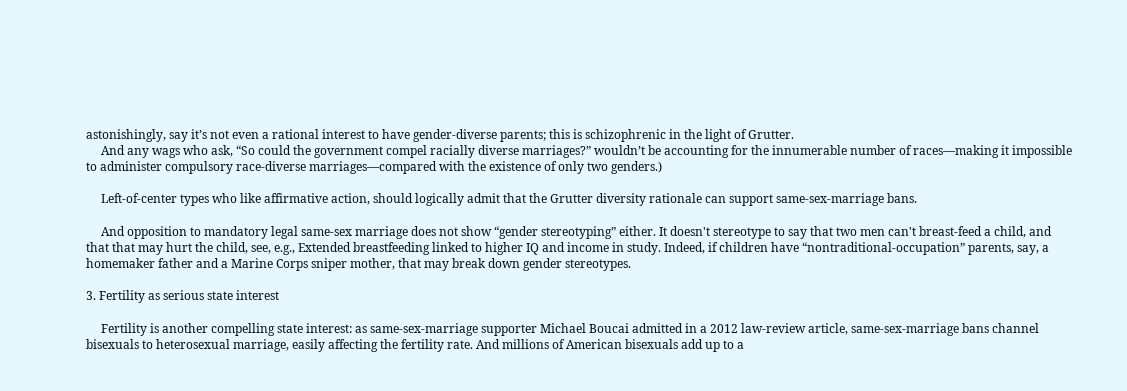astonishingly, say it’s not even a rational interest to have gender-diverse parents; this is schizophrenic in the light of Grutter.
     And any wags who ask, “So could the government compel racially diverse marriages?” wouldn’t be accounting for the innumerable number of races—making it impossible to administer compulsory race-diverse marriages—compared with the existence of only two genders.)

     Left-of-center types who like affirmative action, should logically admit that the Grutter diversity rationale can support same-sex-marriage bans.

     And opposition to mandatory legal same-sex marriage does not show “gender stereotyping” either. It doesn't stereotype to say that two men can't breast-feed a child, and that that may hurt the child, see, e.g., Extended breastfeeding linked to higher IQ and income in study. Indeed, if children have “nontraditional-occupation” parents, say, a homemaker father and a Marine Corps sniper mother, that may break down gender stereotypes.

3. Fertility as serious state interest

     Fertility is another compelling state interest: as same-sex-marriage supporter Michael Boucai admitted in a 2012 law-review article, same-sex-marriage bans channel bisexuals to heterosexual marriage, easily affecting the fertility rate. And millions of American bisexuals add up to a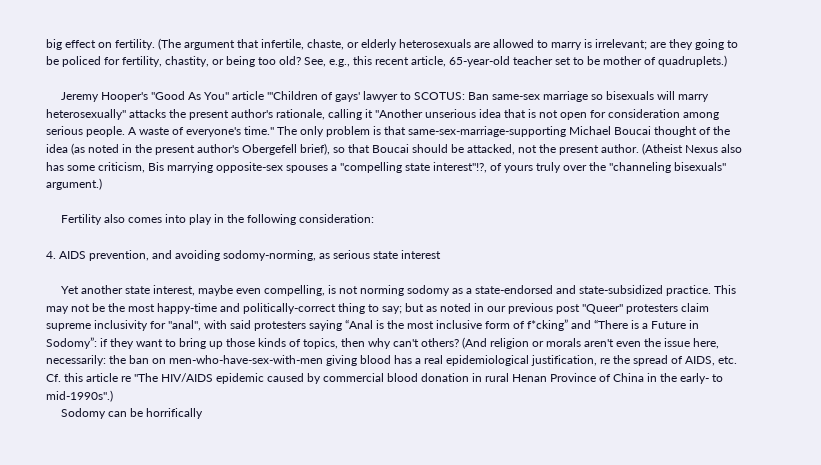big effect on fertility. (The argument that infertile, chaste, or elderly heterosexuals are allowed to marry is irrelevant; are they going to be policed for fertility, chastity, or being too old? See, e.g., this recent article, 65-year-old teacher set to be mother of quadruplets.)

     Jeremy Hooper's "Good As You" article "'Children of gays' lawyer to SCOTUS: Ban same-sex marriage so bisexuals will marry heterosexually" attacks the present author's rationale, calling it "Another unserious idea that is not open for consideration among serious people. A waste of everyone's time." The only problem is that same-sex-marriage-supporting Michael Boucai thought of the idea (as noted in the present author's Obergefell brief), so that Boucai should be attacked, not the present author. (Atheist Nexus also has some criticism, Bis marrying opposite-sex spouses a "compelling state interest"!?, of yours truly over the "channeling bisexuals" argument.)

     Fertility also comes into play in the following consideration:

4. AIDS prevention, and avoiding sodomy-norming, as serious state interest

     Yet another state interest, maybe even compelling, is not norming sodomy as a state-endorsed and state-subsidized practice. This may not be the most happy-time and politically-correct thing to say; but as noted in our previous post "Queer" protesters claim supreme inclusivity for "anal", with said protesters saying “Anal is the most inclusive form of f*cking” and “There is a Future in Sodomy”: if they want to bring up those kinds of topics, then why can't others? (And religion or morals aren't even the issue here, necessarily: the ban on men-who-have-sex-with-men giving blood has a real epidemiological justification, re the spread of AIDS, etc. Cf. this article re "The HIV/AIDS epidemic caused by commercial blood donation in rural Henan Province of China in the early- to mid-1990s".)
     Sodomy can be horrifically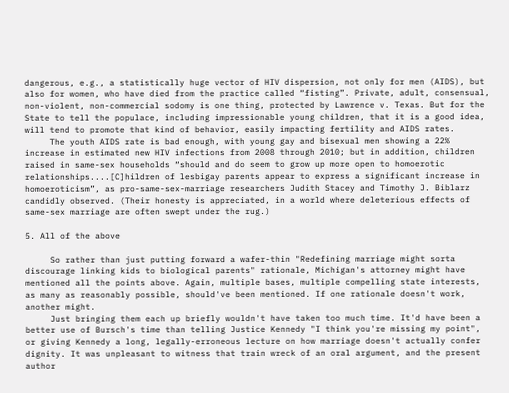dangerous, e.g., a statistically huge vector of HIV dispersion, not only for men (AIDS), but also for women, who have died from the practice called “fisting”. Private, adult, consensual, non-violent, non-commercial sodomy is one thing, protected by Lawrence v. Texas. But for the State to tell the populace, including impressionable young children, that it is a good idea, will tend to promote that kind of behavior, easily impacting fertility and AIDS rates.
     The youth AIDS rate is bad enough, with young gay and bisexual men showing a 22% increase in estimated new HIV infections from 2008 through 2010; but in addition, children raised in same-sex households “should and do seem to grow up more open to homoerotic relationships....[C]hildren of lesbigay parents appear to express a significant increase in homoeroticism”, as pro-same-sex-marriage researchers Judith Stacey and Timothy J. Biblarz candidly observed. (Their honesty is appreciated, in a world where deleterious effects of same-sex marriage are often swept under the rug.)

5. All of the above

     So rather than just putting forward a wafer-thin "Redefining marriage might sorta discourage linking kids to biological parents" rationale, Michigan's attorney might have mentioned all the points above. Again, multiple bases, multiple compelling state interests, as many as reasonably possible, should've been mentioned. If one rationale doesn't work, another might.
     Just bringing them each up briefly wouldn't have taken too much time. It'd have been a better use of Bursch's time than telling Justice Kennedy "I think you're missing my point", or giving Kennedy a long, legally-erroneous lecture on how marriage doesn't actually confer dignity. It was unpleasant to witness that train wreck of an oral argument, and the present author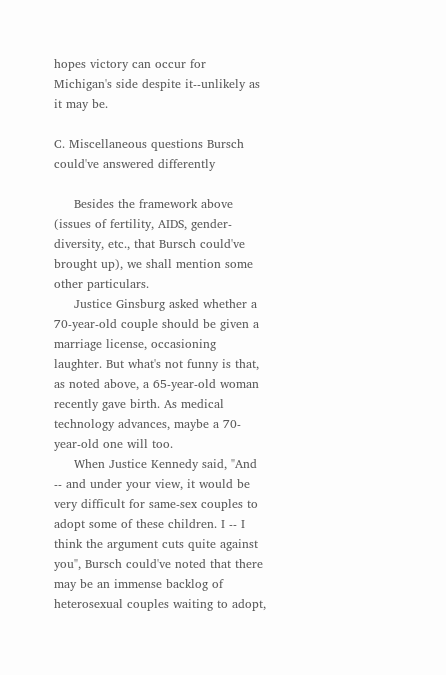hopes victory can occur for Michigan's side despite it--unlikely as it may be.

C. Miscellaneous questions Bursch could've answered differently

     Besides the framework above (issues of fertility, AIDS, gender-diversity, etc., that Bursch could've brought up), we shall mention some other particulars.
     Justice Ginsburg asked whether a 70-year-old couple should be given a marriage license, occasioning laughter. But what's not funny is that, as noted above, a 65-year-old woman recently gave birth. As medical technology advances, maybe a 70-year-old one will too.
     When Justice Kennedy said, "And -- and under your view, it would be very difficult for same-sex couples to adopt some of these children. I -- I think the argument cuts quite against you", Bursch could've noted that there may be an immense backlog of heterosexual couples waiting to adopt,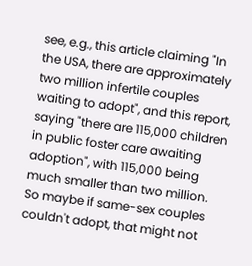see, e.g., this article claiming "In the USA, there are approximately two million infertile couples waiting to adopt", and this report, saying "there are 115,000 children in public foster care awaiting adoption", with 115,000 being much smaller than two million. So maybe if same-sex couples couldn't adopt, that might not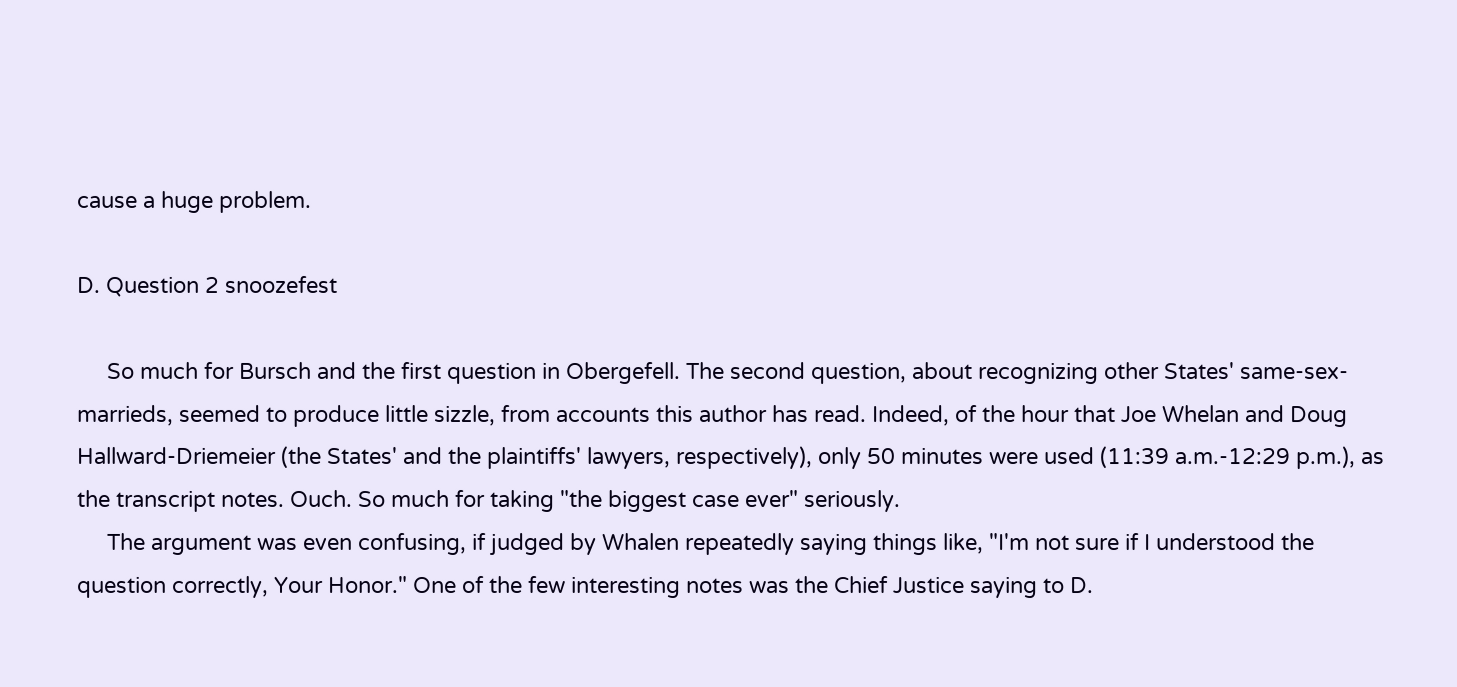cause a huge problem.

D. Question 2 snoozefest

     So much for Bursch and the first question in Obergefell. The second question, about recognizing other States' same-sex-marrieds, seemed to produce little sizzle, from accounts this author has read. Indeed, of the hour that Joe Whelan and Doug Hallward-Driemeier (the States' and the plaintiffs' lawyers, respectively), only 50 minutes were used (11:39 a.m.-12:29 p.m.), as the transcript notes. Ouch. So much for taking "the biggest case ever" seriously.
     The argument was even confusing, if judged by Whalen repeatedly saying things like, "I'm not sure if I understood the question correctly, Your Honor." One of the few interesting notes was the Chief Justice saying to D.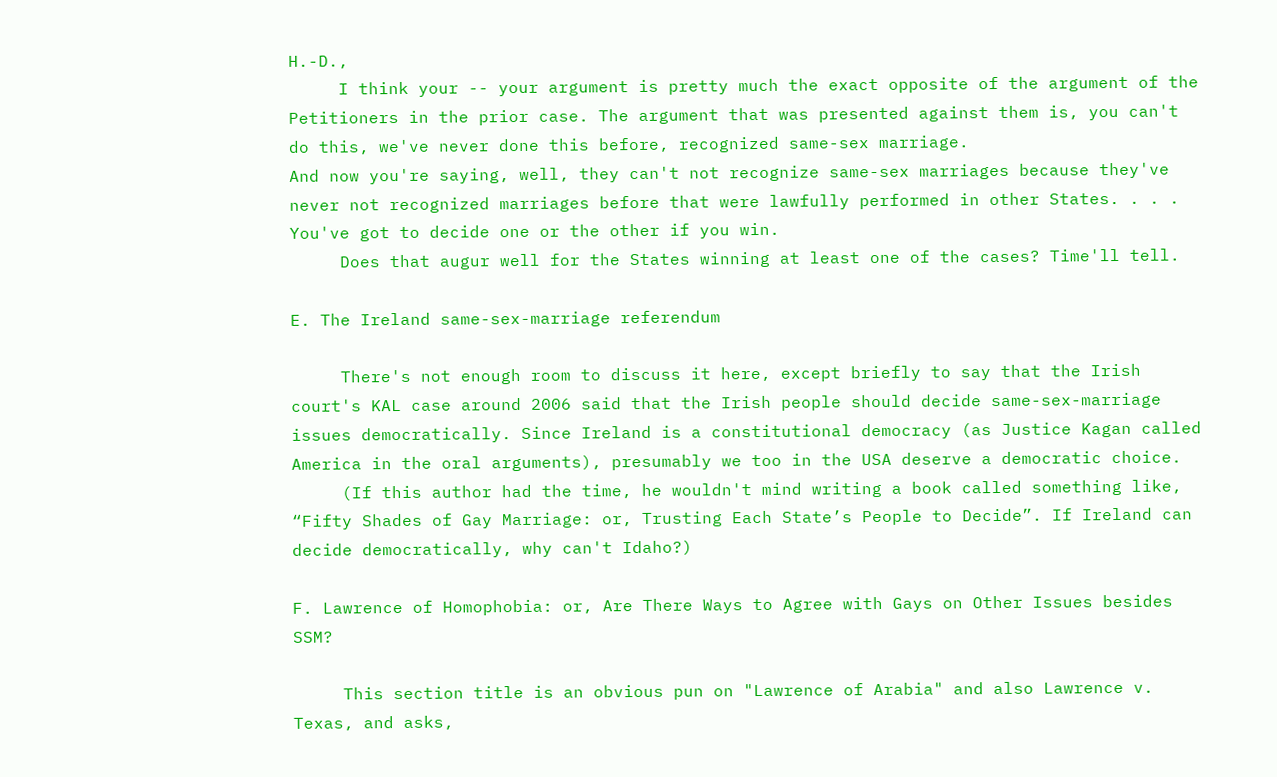H.-D.,
     I think your -- your argument is pretty much the exact opposite of the argument of the Petitioners in the prior case. The argument that was presented against them is, you can't do this, we've never done this before, recognized same-sex marriage.
And now you're saying, well, they can't not recognize same-sex marriages because they've never not recognized marriages before that were lawfully performed in other States. . . . You've got to decide one or the other if you win.
     Does that augur well for the States winning at least one of the cases? Time'll tell.

E. The Ireland same-sex-marriage referendum

     There's not enough room to discuss it here, except briefly to say that the Irish court's KAL case around 2006 said that the Irish people should decide same-sex-marriage issues democratically. Since Ireland is a constitutional democracy (as Justice Kagan called America in the oral arguments), presumably we too in the USA deserve a democratic choice.
     (If this author had the time, he wouldn't mind writing a book called something like, “Fifty Shades of Gay Marriage: or, Trusting Each State’s People to Decide”. If Ireland can decide democratically, why can't Idaho?)

F. Lawrence of Homophobia: or, Are There Ways to Agree with Gays on Other Issues besides SSM?

     This section title is an obvious pun on "Lawrence of Arabia" and also Lawrence v. Texas, and asks,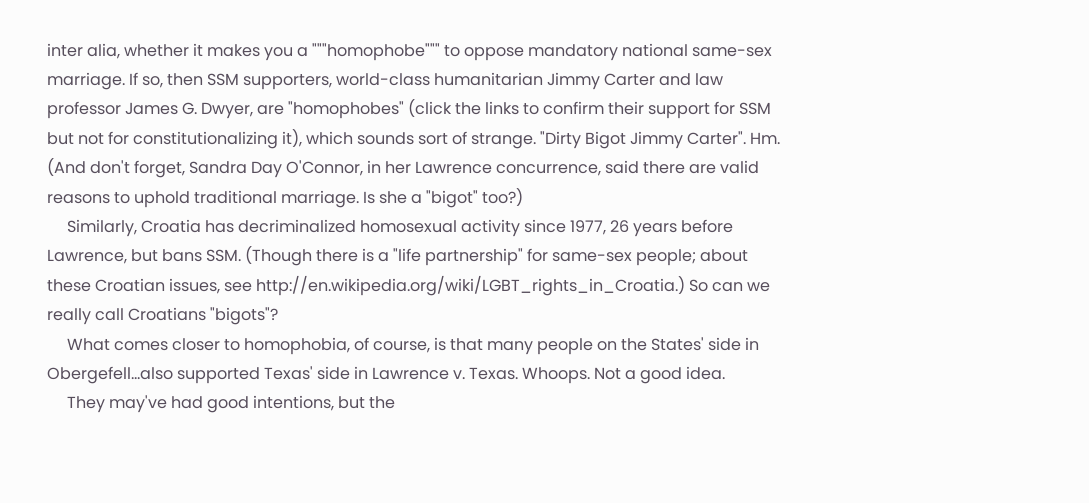inter alia, whether it makes you a """homophobe""" to oppose mandatory national same-sex marriage. If so, then SSM supporters, world-class humanitarian Jimmy Carter and law professor James G. Dwyer, are "homophobes" (click the links to confirm their support for SSM but not for constitutionalizing it), which sounds sort of strange. "Dirty Bigot Jimmy Carter". Hm. (And don't forget, Sandra Day O'Connor, in her Lawrence concurrence, said there are valid reasons to uphold traditional marriage. Is she a "bigot" too?)
     Similarly, Croatia has decriminalized homosexual activity since 1977, 26 years before Lawrence, but bans SSM. (Though there is a "life partnership" for same-sex people; about these Croatian issues, see http://en.wikipedia.org/wiki/LGBT_rights_in_Croatia.) So can we really call Croatians "bigots"?
     What comes closer to homophobia, of course, is that many people on the States' side in Obergefell...also supported Texas' side in Lawrence v. Texas. Whoops. Not a good idea.
     They may've had good intentions, but the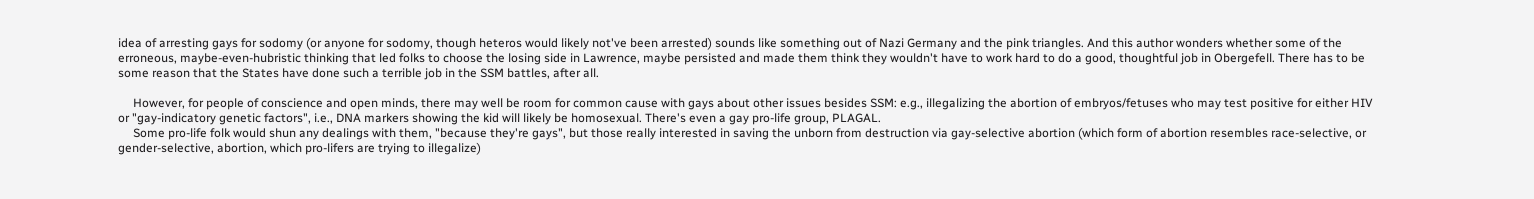idea of arresting gays for sodomy (or anyone for sodomy, though heteros would likely not've been arrested) sounds like something out of Nazi Germany and the pink triangles. And this author wonders whether some of the erroneous, maybe-even-hubristic thinking that led folks to choose the losing side in Lawrence, maybe persisted and made them think they wouldn't have to work hard to do a good, thoughtful job in Obergefell. There has to be some reason that the States have done such a terrible job in the SSM battles, after all.

     However, for people of conscience and open minds, there may well be room for common cause with gays about other issues besides SSM: e.g., illegalizing the abortion of embryos/fetuses who may test positive for either HIV or "gay-indicatory genetic factors", i.e., DNA markers showing the kid will likely be homosexual. There's even a gay pro-life group, PLAGAL.
     Some pro-life folk would shun any dealings with them, "because they're gays", but those really interested in saving the unborn from destruction via gay-selective abortion (which form of abortion resembles race-selective, or gender-selective, abortion, which pro-lifers are trying to illegalize)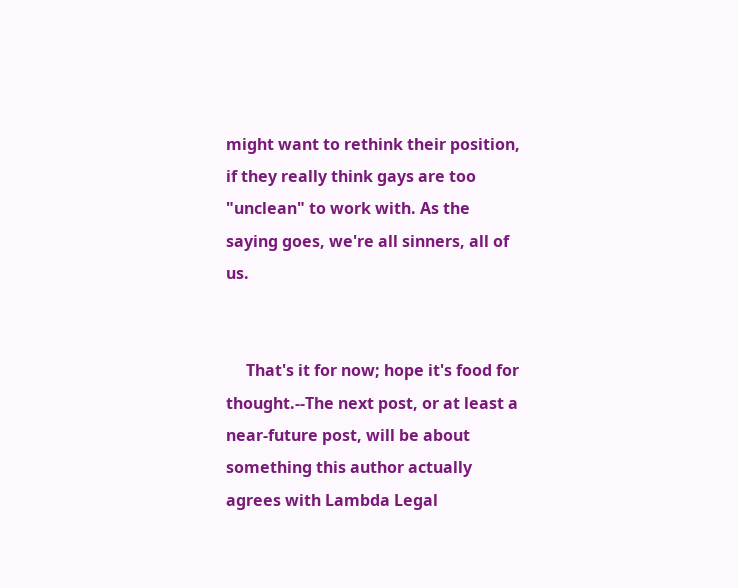might want to rethink their position, if they really think gays are too "unclean" to work with. As the saying goes, we're all sinners, all of us.


     That's it for now; hope it's food for thought.--The next post, or at least a near-future post, will be about something this author actually agrees with Lambda Legal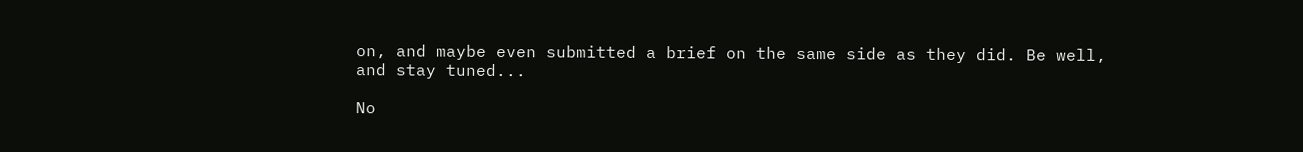on, and maybe even submitted a brief on the same side as they did. Be well, and stay tuned...

No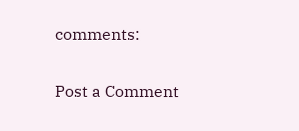comments:

Post a Comment